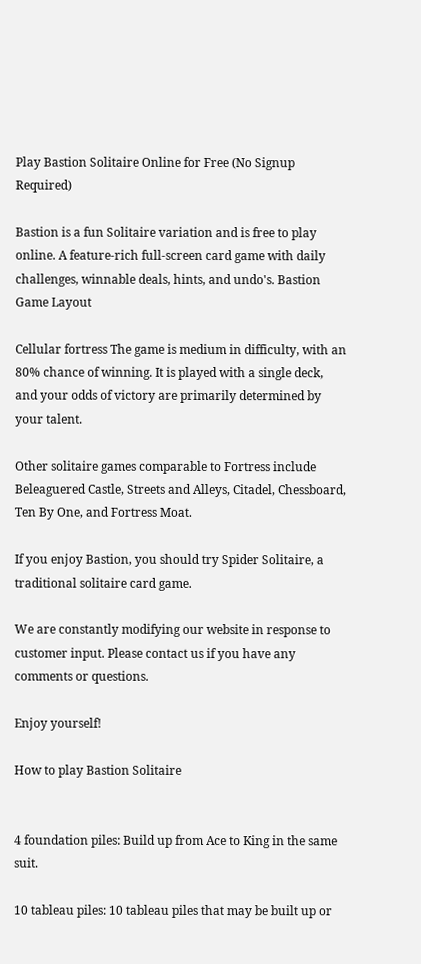Play Bastion Solitaire Online for Free (No Signup Required)

Bastion is a fun Solitaire variation and is free to play online. A feature-rich full-screen card game with daily challenges, winnable deals, hints, and undo's. Bastion Game Layout

Cellular fortress The game is medium in difficulty, with an 80% chance of winning. It is played with a single deck, and your odds of victory are primarily determined by your talent.

Other solitaire games comparable to Fortress include Beleaguered Castle, Streets and Alleys, Citadel, Chessboard, Ten By One, and Fortress Moat.

If you enjoy Bastion, you should try Spider Solitaire, a traditional solitaire card game.

We are constantly modifying our website in response to customer input. Please contact us if you have any comments or questions.

Enjoy yourself!

How to play Bastion Solitaire


4 foundation piles: Build up from Ace to King in the same suit.

10 tableau piles: 10 tableau piles that may be built up or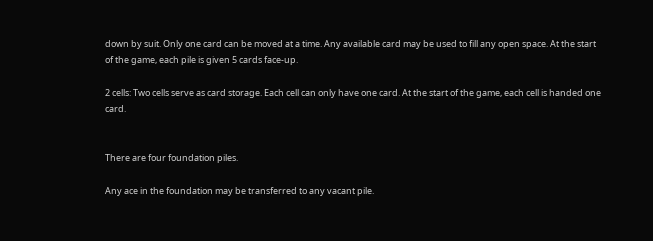down by suit. Only one card can be moved at a time. Any available card may be used to fill any open space. At the start of the game, each pile is given 5 cards face-up.

2 cells: Two cells serve as card storage. Each cell can only have one card. At the start of the game, each cell is handed one card.


There are four foundation piles.

Any ace in the foundation may be transferred to any vacant pile.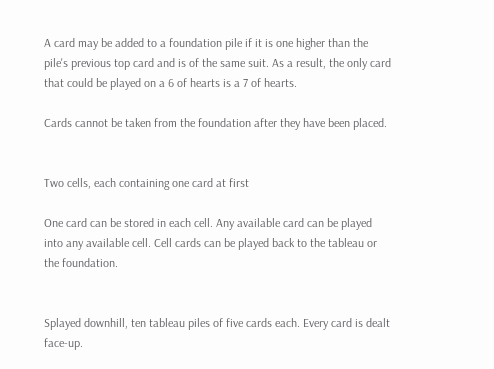A card may be added to a foundation pile if it is one higher than the pile's previous top card and is of the same suit. As a result, the only card that could be played on a 6 of hearts is a 7 of hearts.

Cards cannot be taken from the foundation after they have been placed.


Two cells, each containing one card at first

One card can be stored in each cell. Any available card can be played into any available cell. Cell cards can be played back to the tableau or the foundation.


Splayed downhill, ten tableau piles of five cards each. Every card is dealt face-up.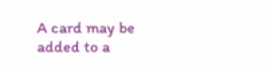A card may be added to a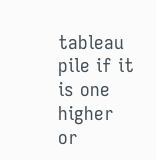tableau pile if it is one higher or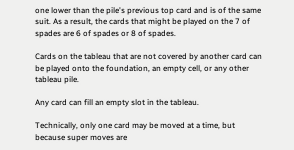one lower than the pile's previous top card and is of the same suit. As a result, the cards that might be played on the 7 of spades are 6 of spades or 8 of spades.

Cards on the tableau that are not covered by another card can be played onto the foundation, an empty cell, or any other tableau pile.

Any card can fill an empty slot in the tableau.

Technically, only one card may be moved at a time, but because super moves are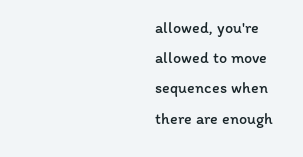allowed, you're allowed to move sequences when there are enough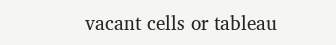vacant cells or tableau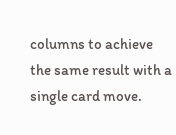columns to achieve the same result with a single card move.